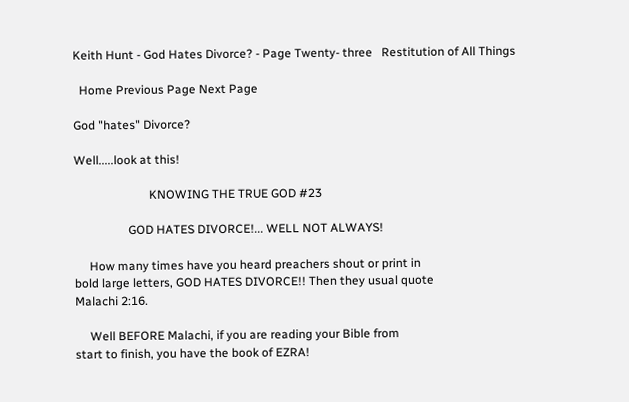Keith Hunt - God Hates Divorce? - Page Twenty- three   Restitution of All Things

  Home Previous Page Next Page

God "hates" Divorce?

Well.....look at this!

                         KNOWING THE TRUE GOD #23

                  GOD HATES DIVORCE!... WELL NOT ALWAYS!

     How many times have you heard preachers shout or print in
bold large letters, GOD HATES DIVORCE!! Then they usual quote
Malachi 2:16.

     Well BEFORE Malachi, if you are reading your Bible from
start to finish, you have the book of EZRA!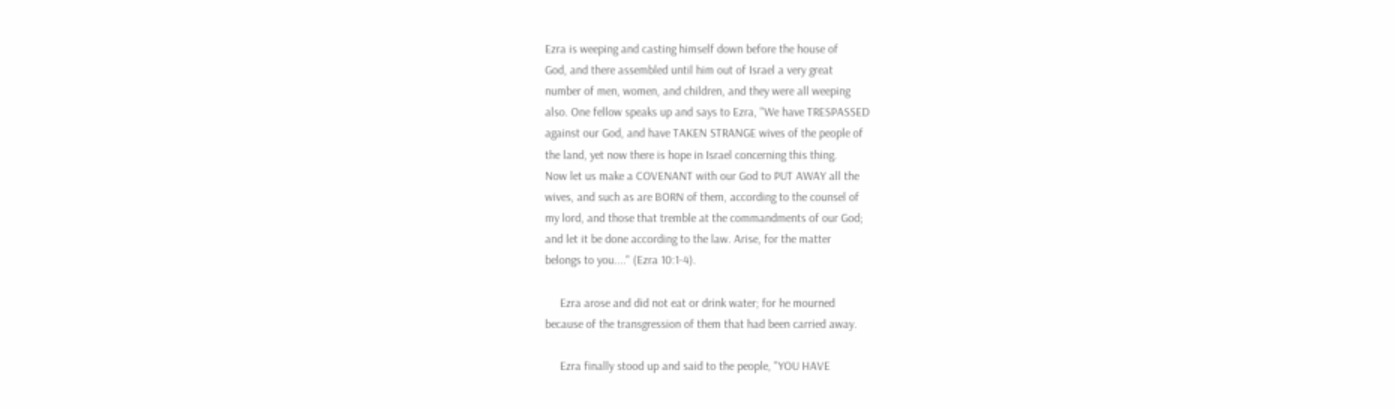Ezra is weeping and casting himself down before the house of
God, and there assembled until him out of Israel a very great
number of men, women, and children, and they were all weeping
also. One fellow speaks up and says to Ezra, "We have TRESPASSED
against our God, and have TAKEN STRANGE wives of the people of
the land, yet now there is hope in Israel concerning this thing.
Now let us make a COVENANT with our God to PUT AWAY all the
wives, and such as are BORN of them, according to the counsel of
my lord, and those that tremble at the commandments of our God;
and let it be done according to the law. Arise, for the matter
belongs to you...." (Ezra 10:1-4).

     Ezra arose and did not eat or drink water; for he mourned
because of the transgression of them that had been carried away.

     Ezra finally stood up and said to the people, "YOU HAVE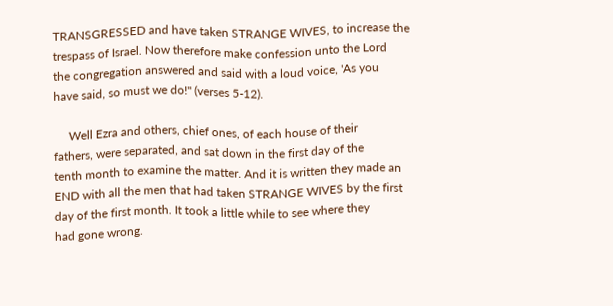TRANSGRESSED and have taken STRANGE WIVES, to increase the
trespass of Israel. Now therefore make confession unto the Lord
the congregation answered and said with a loud voice, 'As you
have said, so must we do!" (verses 5-12).

     Well Ezra and others, chief ones, of each house of their
fathers, were separated, and sat down in the first day of the
tenth month to examine the matter. And it is written they made an
END with all the men that had taken STRANGE WIVES by the first
day of the first month. It took a little while to see where they
had gone wrong.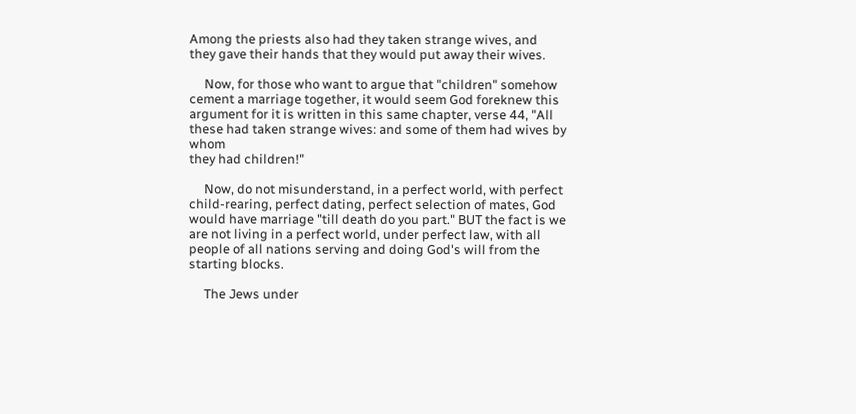Among the priests also had they taken strange wives, and
they gave their hands that they would put away their wives.

     Now, for those who want to argue that "children" somehow
cement a marriage together, it would seem God foreknew this
argument for it is written in this same chapter, verse 44, "All
these had taken strange wives: and some of them had wives by whom
they had children!"

     Now, do not misunderstand, in a perfect world, with perfect
child-rearing, perfect dating, perfect selection of mates, God
would have marriage "till death do you part." BUT the fact is we
are not living in a perfect world, under perfect law, with all
people of all nations serving and doing God's will from the
starting blocks.

     The Jews under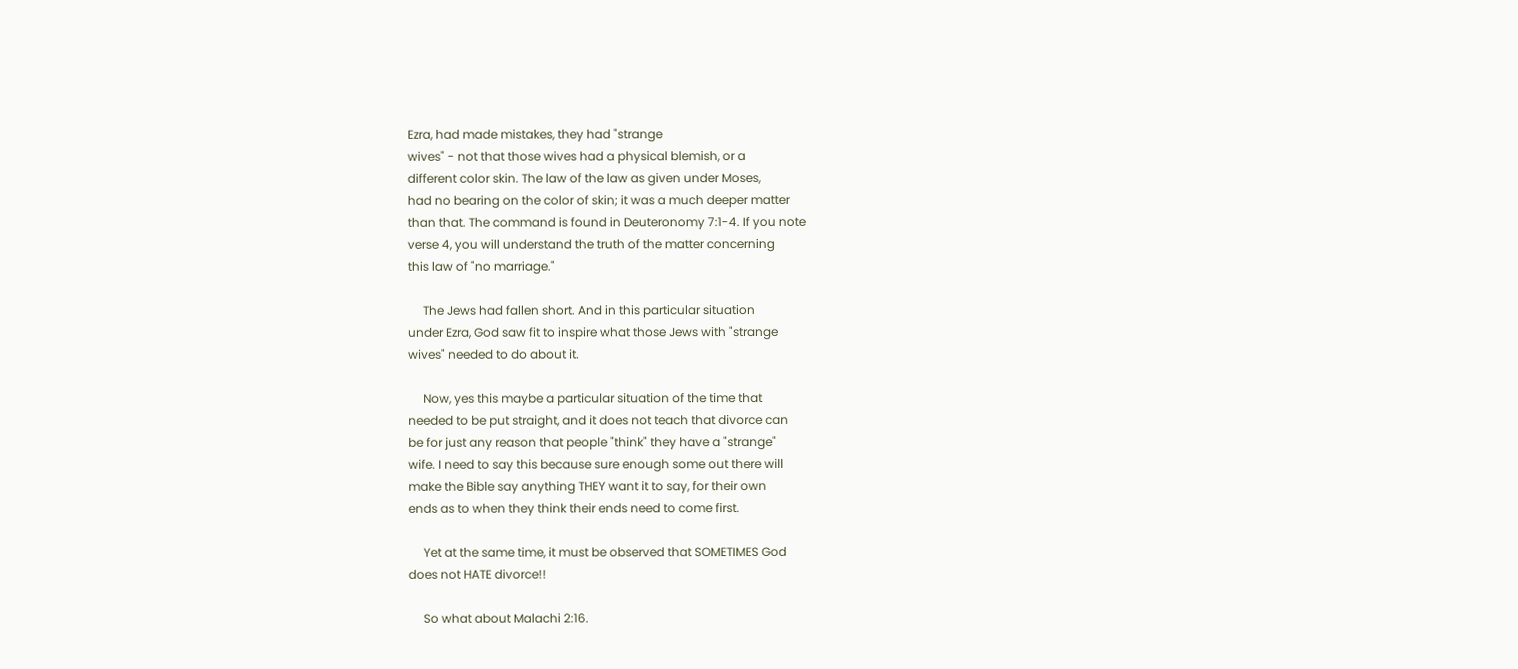Ezra, had made mistakes, they had "strange
wives" - not that those wives had a physical blemish, or a
different color skin. The law of the law as given under Moses,
had no bearing on the color of skin; it was a much deeper matter
than that. The command is found in Deuteronomy 7:1-4. If you note
verse 4, you will understand the truth of the matter concerning
this law of "no marriage."

     The Jews had fallen short. And in this particular situation
under Ezra, God saw fit to inspire what those Jews with "strange
wives" needed to do about it.

     Now, yes this maybe a particular situation of the time that
needed to be put straight, and it does not teach that divorce can
be for just any reason that people "think" they have a "strange"
wife. I need to say this because sure enough some out there will
make the Bible say anything THEY want it to say, for their own
ends as to when they think their ends need to come first.

     Yet at the same time, it must be observed that SOMETIMES God
does not HATE divorce!!

     So what about Malachi 2:16.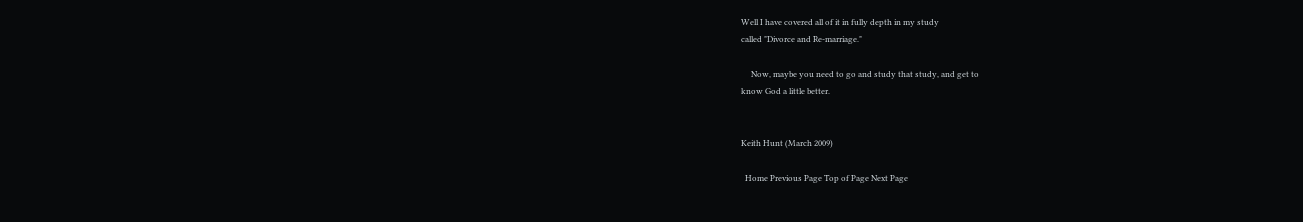Well I have covered all of it in fully depth in my study
called "Divorce and Re-marriage."

     Now, maybe you need to go and study that study, and get to
know God a little better.


Keith Hunt (March 2009)

  Home Previous Page Top of Page Next Page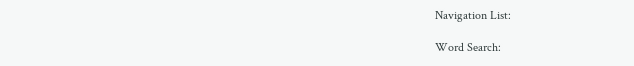Navigation List:

Word Search: